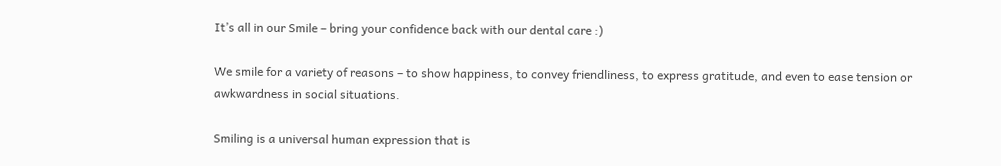It’s all in our Smile – bring your confidence back with our dental care :)

We smile for a variety of reasons – to show happiness, to convey friendliness, to express gratitude, and even to ease tension or awkwardness in social situations.

Smiling is a universal human expression that is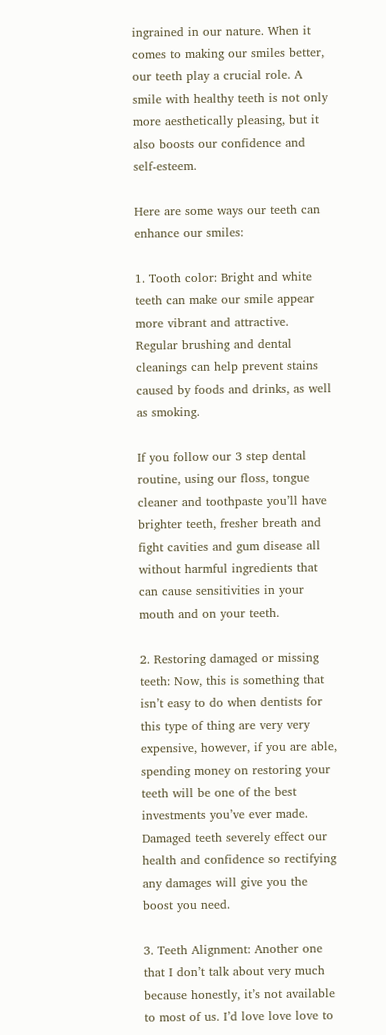ingrained in our nature. When it comes to making our smiles better, our teeth play a crucial role. A smile with healthy teeth is not only more aesthetically pleasing, but it also boosts our confidence and self-esteem.

Here are some ways our teeth can enhance our smiles:

1. Tooth color: Bright and white teeth can make our smile appear more vibrant and attractive. Regular brushing and dental cleanings can help prevent stains caused by foods and drinks, as well as smoking.

If you follow our 3 step dental routine, using our floss, tongue cleaner and toothpaste you’ll have brighter teeth, fresher breath and fight cavities and gum disease all without harmful ingredients that can cause sensitivities in your mouth and on your teeth.

2. Restoring damaged or missing teeth: Now, this is something that isn’t easy to do when dentists for this type of thing are very very expensive, however, if you are able, spending money on restoring your teeth will be one of the best investments you’ve ever made. Damaged teeth severely effect our health and confidence so rectifying any damages will give you the boost you need.

3. Teeth Alignment: Another one that I don’t talk about very much because honestly, it’s not available to most of us. I’d love love love to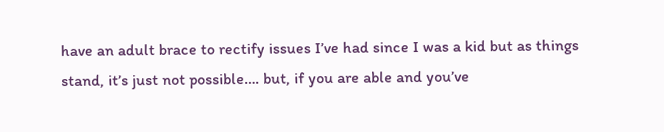have an adult brace to rectify issues I’ve had since I was a kid but as things stand, it’s just not possible…. but, if you are able and you’ve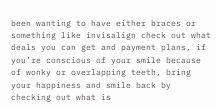been wanting to have either braces or something like invisalign check out what deals you can get and payment plans, if you’re conscious of your smile because of wonky or overlapping teeth, bring your happiness and smile back by checking out what is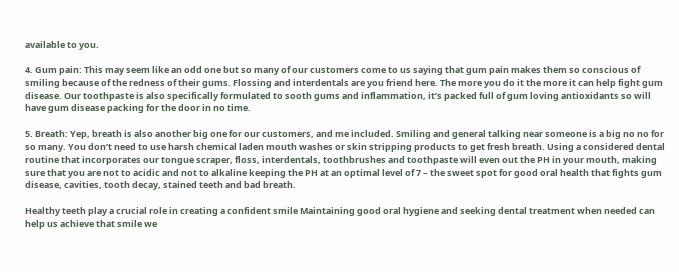available to you.

4. Gum pain: This may seem like an odd one but so many of our customers come to us saying that gum pain makes them so conscious of smiling because of the redness of their gums. Flossing and interdentals are you friend here. The more you do it the more it can help fight gum disease. Our toothpaste is also specifically formulated to sooth gums and inflammation, it’s packed full of gum loving antioxidants so will have gum disease packing for the door in no time.

5. Breath: Yep, breath is also another big one for our customers, and me included. Smiling and general talking near someone is a big no no for so many. You don’t need to use harsh chemical laden mouth washes or skin stripping products to get fresh breath. Using a considered dental routine that incorporates our tongue scraper, floss, interdentals, toothbrushes and toothpaste will even out the PH in your mouth, making sure that you are not to acidic and not to alkaline keeping the PH at an optimal level of 7 – the sweet spot for good oral health that fights gum disease, cavities, tooth decay, stained teeth and bad breath.

Healthy teeth play a crucial role in creating a confident smile Maintaining good oral hygiene and seeking dental treatment when needed can help us achieve that smile we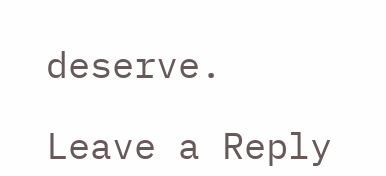deserve.

Leave a Reply